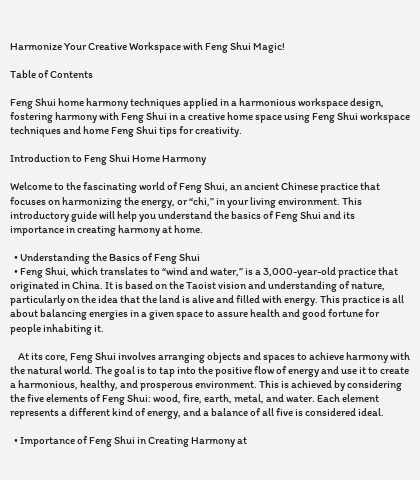Harmonize Your Creative Workspace with Feng Shui Magic!

Table of Contents

Feng Shui home harmony techniques applied in a harmonious workspace design, fostering harmony with Feng Shui in a creative home space using Feng Shui workspace techniques and home Feng Shui tips for creativity.

Introduction to Feng Shui Home Harmony

Welcome to the fascinating world of Feng Shui, an ancient Chinese practice that focuses on harmonizing the energy, or “chi,” in your living environment. This introductory guide will help you understand the basics of Feng Shui and its importance in creating harmony at home.

  • Understanding the Basics of Feng Shui
  • Feng Shui, which translates to “wind and water,” is a 3,000-year-old practice that originated in China. It is based on the Taoist vision and understanding of nature, particularly on the idea that the land is alive and filled with energy. This practice is all about balancing energies in a given space to assure health and good fortune for people inhabiting it.

    At its core, Feng Shui involves arranging objects and spaces to achieve harmony with the natural world. The goal is to tap into the positive flow of energy and use it to create a harmonious, healthy, and prosperous environment. This is achieved by considering the five elements of Feng Shui: wood, fire, earth, metal, and water. Each element represents a different kind of energy, and a balance of all five is considered ideal.

  • Importance of Feng Shui in Creating Harmony at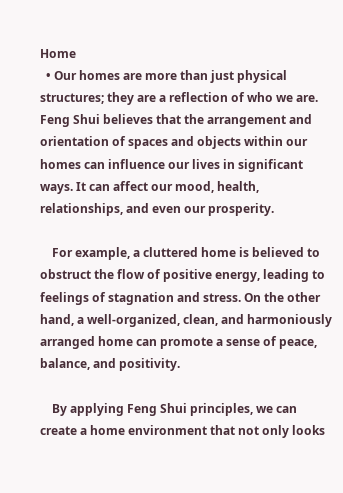Home
  • Our homes are more than just physical structures; they are a reflection of who we are. Feng Shui believes that the arrangement and orientation of spaces and objects within our homes can influence our lives in significant ways. It can affect our mood, health, relationships, and even our prosperity.

    For example, a cluttered home is believed to obstruct the flow of positive energy, leading to feelings of stagnation and stress. On the other hand, a well-organized, clean, and harmoniously arranged home can promote a sense of peace, balance, and positivity.

    By applying Feng Shui principles, we can create a home environment that not only looks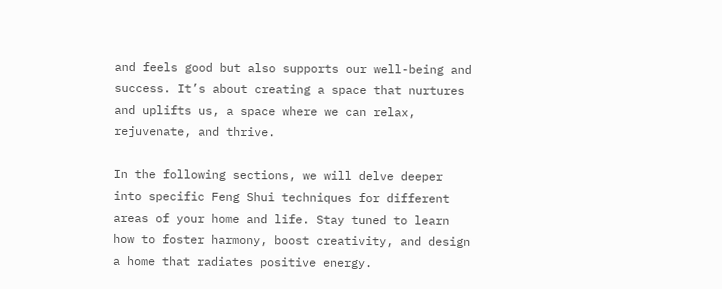and feels good but also supports our well-being and success. It’s about creating a space that nurtures and uplifts us, a space where we can relax, rejuvenate, and thrive.

In the following sections, we will delve deeper into specific Feng Shui techniques for different areas of your home and life. Stay tuned to learn how to foster harmony, boost creativity, and design a home that radiates positive energy.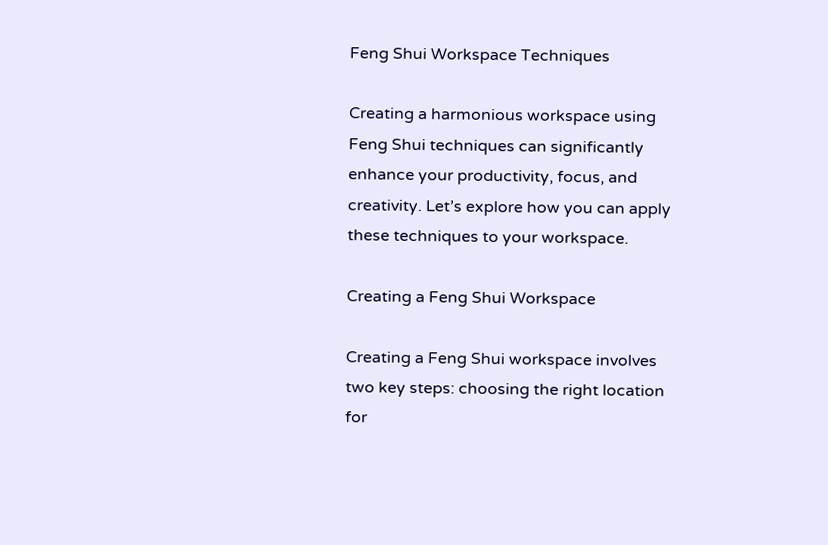Feng Shui Workspace Techniques

Creating a harmonious workspace using Feng Shui techniques can significantly enhance your productivity, focus, and creativity. Let’s explore how you can apply these techniques to your workspace.

Creating a Feng Shui Workspace

Creating a Feng Shui workspace involves two key steps: choosing the right location for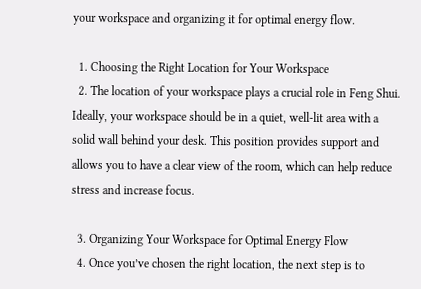your workspace and organizing it for optimal energy flow.

  1. Choosing the Right Location for Your Workspace
  2. The location of your workspace plays a crucial role in Feng Shui. Ideally, your workspace should be in a quiet, well-lit area with a solid wall behind your desk. This position provides support and allows you to have a clear view of the room, which can help reduce stress and increase focus.

  3. Organizing Your Workspace for Optimal Energy Flow
  4. Once you’ve chosen the right location, the next step is to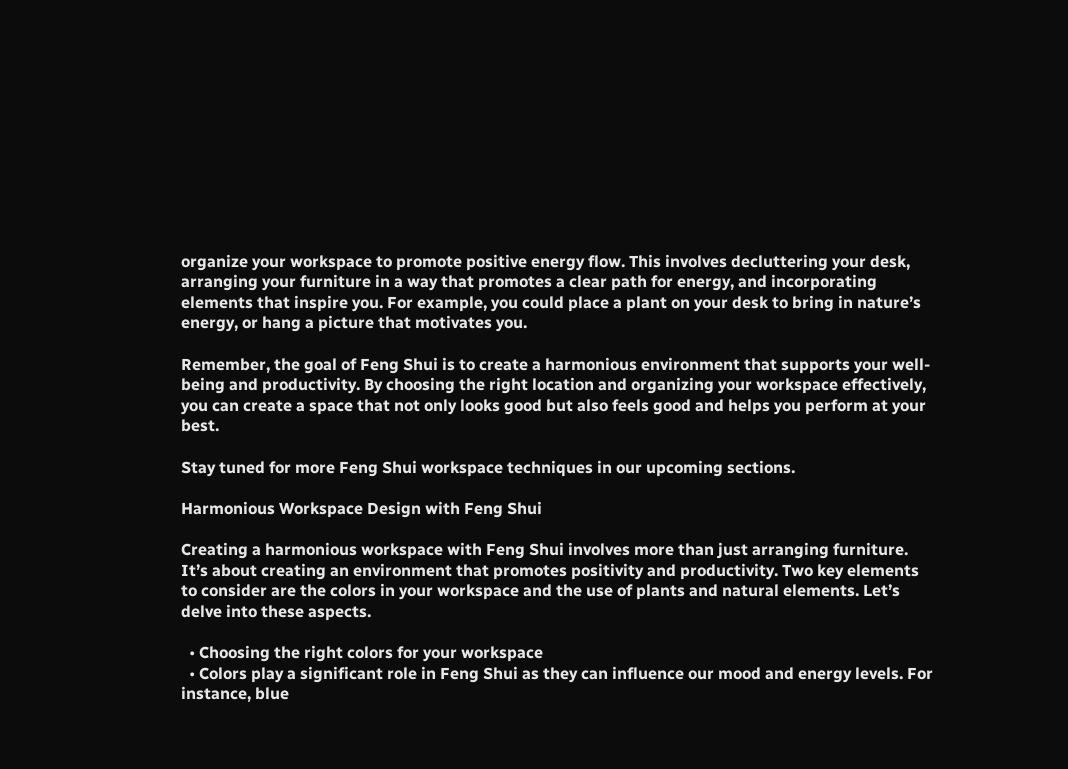organize your workspace to promote positive energy flow. This involves decluttering your desk, arranging your furniture in a way that promotes a clear path for energy, and incorporating elements that inspire you. For example, you could place a plant on your desk to bring in nature’s energy, or hang a picture that motivates you.

Remember, the goal of Feng Shui is to create a harmonious environment that supports your well-being and productivity. By choosing the right location and organizing your workspace effectively, you can create a space that not only looks good but also feels good and helps you perform at your best.

Stay tuned for more Feng Shui workspace techniques in our upcoming sections.

Harmonious Workspace Design with Feng Shui

Creating a harmonious workspace with Feng Shui involves more than just arranging furniture. It’s about creating an environment that promotes positivity and productivity. Two key elements to consider are the colors in your workspace and the use of plants and natural elements. Let’s delve into these aspects.

  • Choosing the right colors for your workspace
  • Colors play a significant role in Feng Shui as they can influence our mood and energy levels. For instance, blue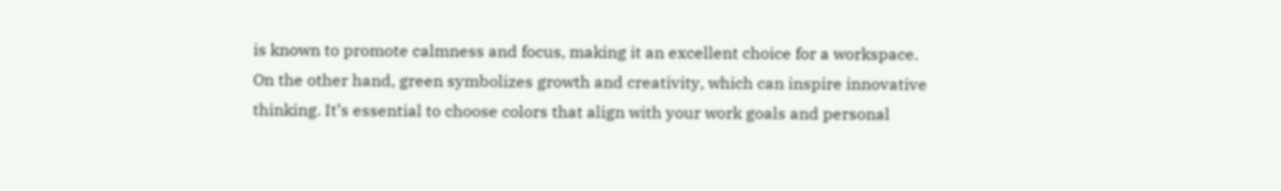is known to promote calmness and focus, making it an excellent choice for a workspace. On the other hand, green symbolizes growth and creativity, which can inspire innovative thinking. It’s essential to choose colors that align with your work goals and personal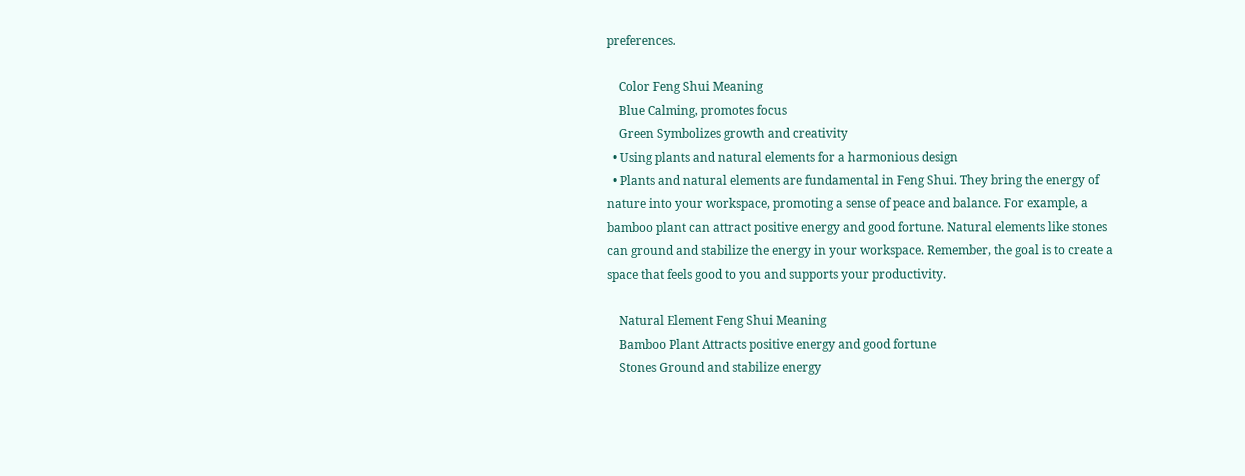preferences.

    Color Feng Shui Meaning
    Blue Calming, promotes focus
    Green Symbolizes growth and creativity
  • Using plants and natural elements for a harmonious design
  • Plants and natural elements are fundamental in Feng Shui. They bring the energy of nature into your workspace, promoting a sense of peace and balance. For example, a bamboo plant can attract positive energy and good fortune. Natural elements like stones can ground and stabilize the energy in your workspace. Remember, the goal is to create a space that feels good to you and supports your productivity.

    Natural Element Feng Shui Meaning
    Bamboo Plant Attracts positive energy and good fortune
    Stones Ground and stabilize energy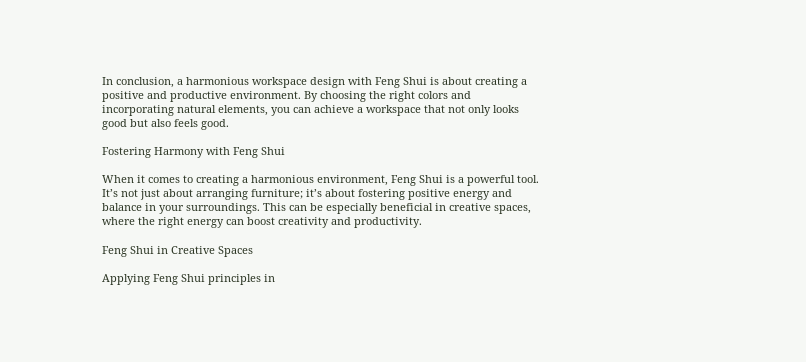In conclusion, a harmonious workspace design with Feng Shui is about creating a positive and productive environment. By choosing the right colors and incorporating natural elements, you can achieve a workspace that not only looks good but also feels good.

Fostering Harmony with Feng Shui

When it comes to creating a harmonious environment, Feng Shui is a powerful tool. It’s not just about arranging furniture; it’s about fostering positive energy and balance in your surroundings. This can be especially beneficial in creative spaces, where the right energy can boost creativity and productivity.

Feng Shui in Creative Spaces

Applying Feng Shui principles in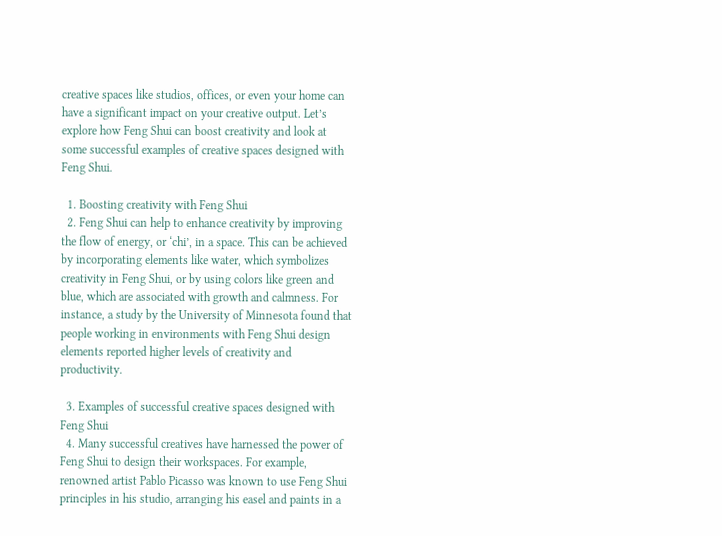creative spaces like studios, offices, or even your home can have a significant impact on your creative output. Let’s explore how Feng Shui can boost creativity and look at some successful examples of creative spaces designed with Feng Shui.

  1. Boosting creativity with Feng Shui
  2. Feng Shui can help to enhance creativity by improving the flow of energy, or ‘chi’, in a space. This can be achieved by incorporating elements like water, which symbolizes creativity in Feng Shui, or by using colors like green and blue, which are associated with growth and calmness. For instance, a study by the University of Minnesota found that people working in environments with Feng Shui design elements reported higher levels of creativity and productivity.

  3. Examples of successful creative spaces designed with Feng Shui
  4. Many successful creatives have harnessed the power of Feng Shui to design their workspaces. For example, renowned artist Pablo Picasso was known to use Feng Shui principles in his studio, arranging his easel and paints in a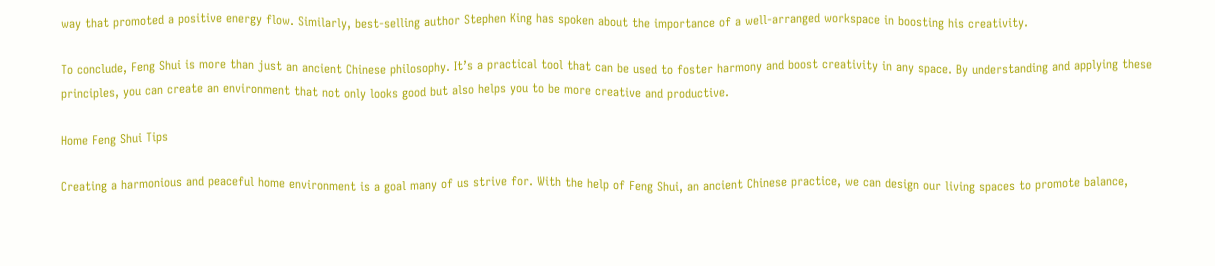way that promoted a positive energy flow. Similarly, best-selling author Stephen King has spoken about the importance of a well-arranged workspace in boosting his creativity.

To conclude, Feng Shui is more than just an ancient Chinese philosophy. It’s a practical tool that can be used to foster harmony and boost creativity in any space. By understanding and applying these principles, you can create an environment that not only looks good but also helps you to be more creative and productive.

Home Feng Shui Tips

Creating a harmonious and peaceful home environment is a goal many of us strive for. With the help of Feng Shui, an ancient Chinese practice, we can design our living spaces to promote balance,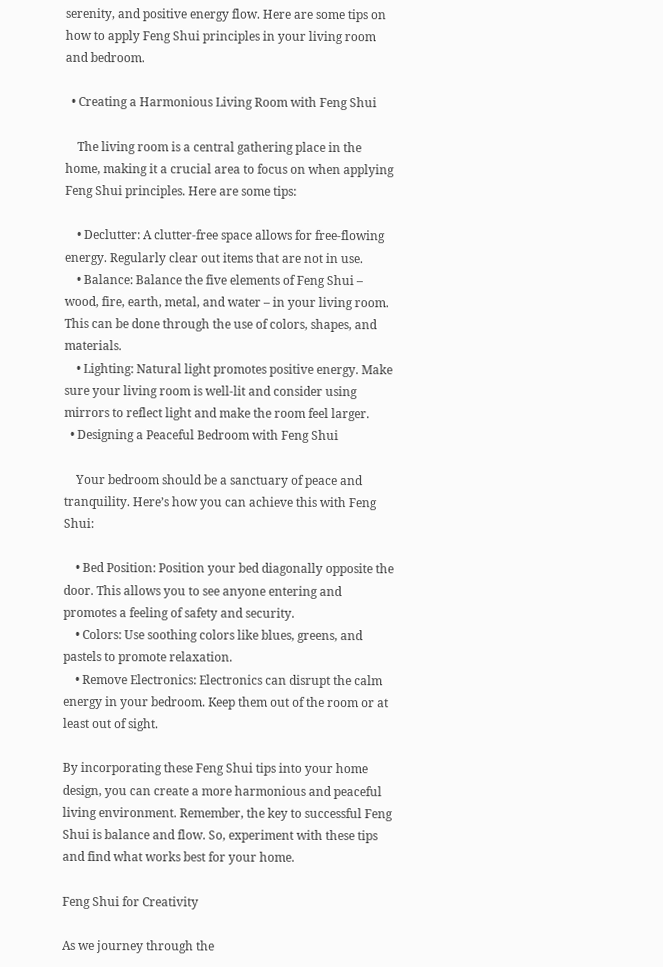serenity, and positive energy flow. Here are some tips on how to apply Feng Shui principles in your living room and bedroom.

  • Creating a Harmonious Living Room with Feng Shui

    The living room is a central gathering place in the home, making it a crucial area to focus on when applying Feng Shui principles. Here are some tips:

    • Declutter: A clutter-free space allows for free-flowing energy. Regularly clear out items that are not in use.
    • Balance: Balance the five elements of Feng Shui – wood, fire, earth, metal, and water – in your living room. This can be done through the use of colors, shapes, and materials.
    • Lighting: Natural light promotes positive energy. Make sure your living room is well-lit and consider using mirrors to reflect light and make the room feel larger.
  • Designing a Peaceful Bedroom with Feng Shui

    Your bedroom should be a sanctuary of peace and tranquility. Here’s how you can achieve this with Feng Shui:

    • Bed Position: Position your bed diagonally opposite the door. This allows you to see anyone entering and promotes a feeling of safety and security.
    • Colors: Use soothing colors like blues, greens, and pastels to promote relaxation.
    • Remove Electronics: Electronics can disrupt the calm energy in your bedroom. Keep them out of the room or at least out of sight.

By incorporating these Feng Shui tips into your home design, you can create a more harmonious and peaceful living environment. Remember, the key to successful Feng Shui is balance and flow. So, experiment with these tips and find what works best for your home.

Feng Shui for Creativity

As we journey through the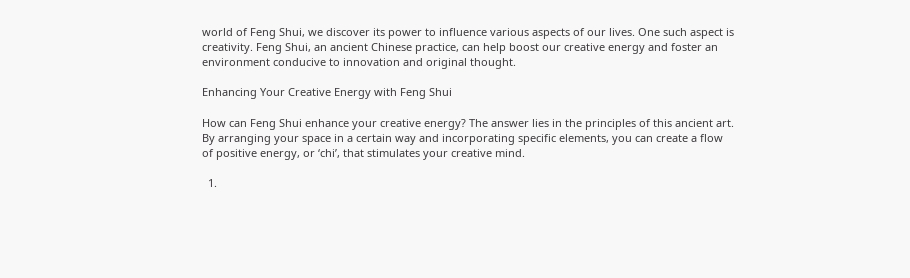world of Feng Shui, we discover its power to influence various aspects of our lives. One such aspect is creativity. Feng Shui, an ancient Chinese practice, can help boost our creative energy and foster an environment conducive to innovation and original thought.

Enhancing Your Creative Energy with Feng Shui

How can Feng Shui enhance your creative energy? The answer lies in the principles of this ancient art. By arranging your space in a certain way and incorporating specific elements, you can create a flow of positive energy, or ‘chi’, that stimulates your creative mind.

  1.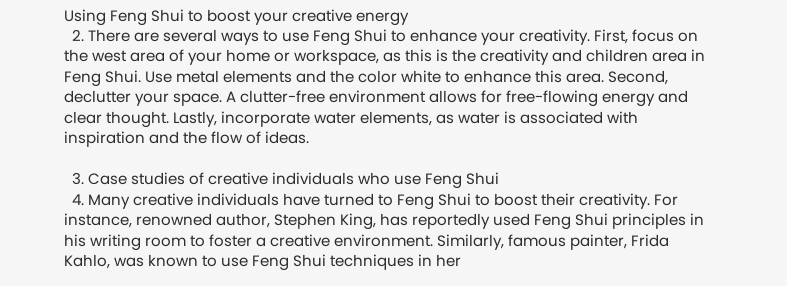Using Feng Shui to boost your creative energy
  2. There are several ways to use Feng Shui to enhance your creativity. First, focus on the west area of your home or workspace, as this is the creativity and children area in Feng Shui. Use metal elements and the color white to enhance this area. Second, declutter your space. A clutter-free environment allows for free-flowing energy and clear thought. Lastly, incorporate water elements, as water is associated with inspiration and the flow of ideas.

  3. Case studies of creative individuals who use Feng Shui
  4. Many creative individuals have turned to Feng Shui to boost their creativity. For instance, renowned author, Stephen King, has reportedly used Feng Shui principles in his writing room to foster a creative environment. Similarly, famous painter, Frida Kahlo, was known to use Feng Shui techniques in her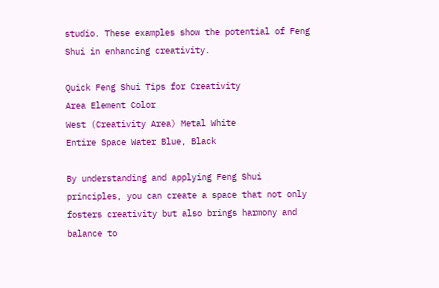studio. These examples show the potential of Feng Shui in enhancing creativity.

Quick Feng Shui Tips for Creativity
Area Element Color
West (Creativity Area) Metal White
Entire Space Water Blue, Black

By understanding and applying Feng Shui principles, you can create a space that not only fosters creativity but also brings harmony and balance to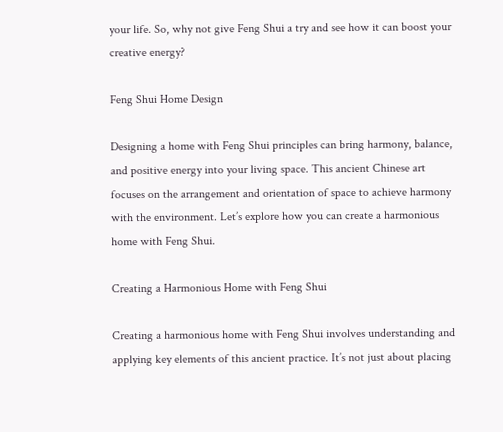your life. So, why not give Feng Shui a try and see how it can boost your creative energy?

Feng Shui Home Design

Designing a home with Feng Shui principles can bring harmony, balance, and positive energy into your living space. This ancient Chinese art focuses on the arrangement and orientation of space to achieve harmony with the environment. Let’s explore how you can create a harmonious home with Feng Shui.

Creating a Harmonious Home with Feng Shui

Creating a harmonious home with Feng Shui involves understanding and applying key elements of this ancient practice. It’s not just about placing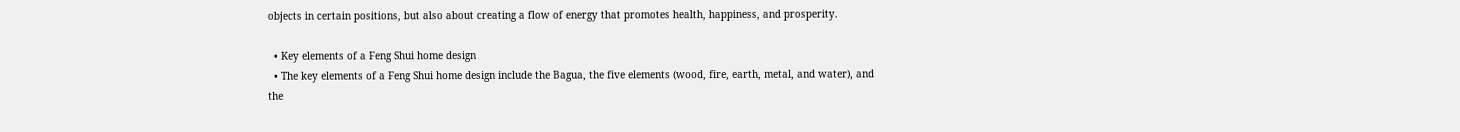objects in certain positions, but also about creating a flow of energy that promotes health, happiness, and prosperity.

  • Key elements of a Feng Shui home design
  • The key elements of a Feng Shui home design include the Bagua, the five elements (wood, fire, earth, metal, and water), and the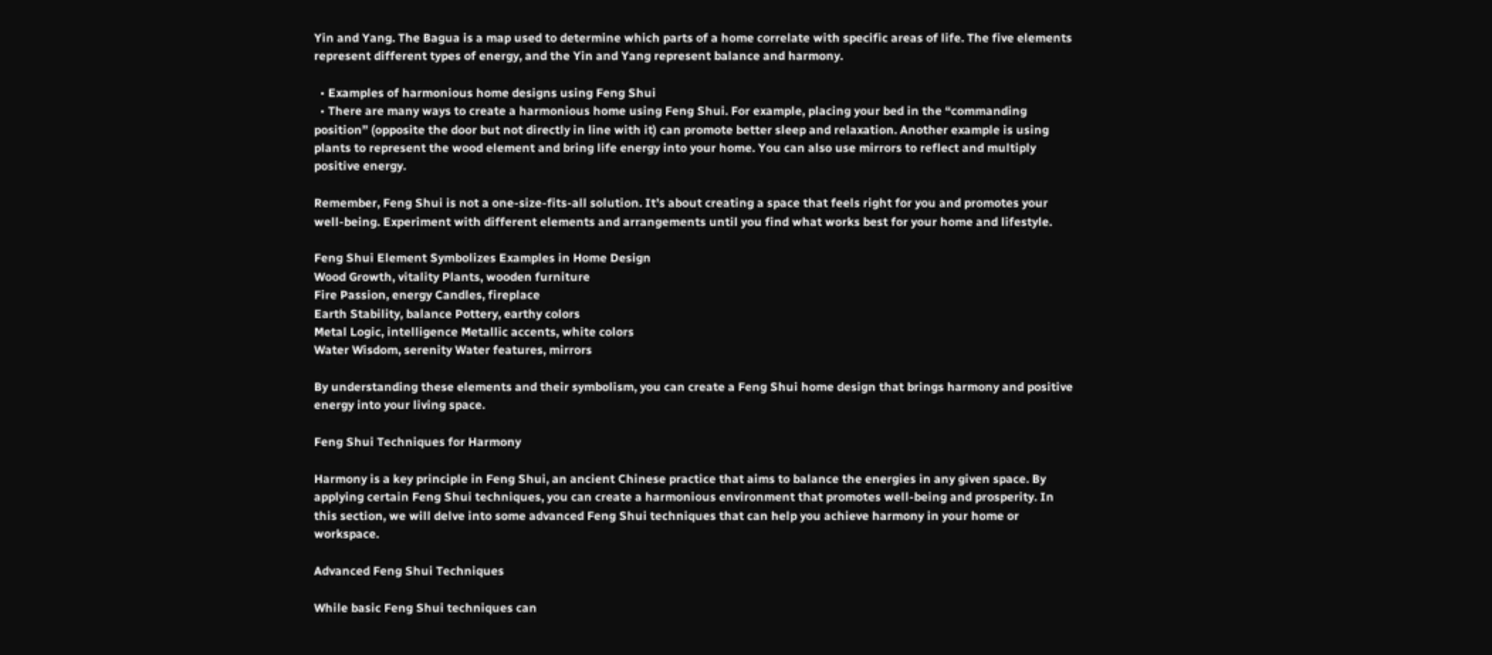Yin and Yang. The Bagua is a map used to determine which parts of a home correlate with specific areas of life. The five elements represent different types of energy, and the Yin and Yang represent balance and harmony.

  • Examples of harmonious home designs using Feng Shui
  • There are many ways to create a harmonious home using Feng Shui. For example, placing your bed in the “commanding position” (opposite the door but not directly in line with it) can promote better sleep and relaxation. Another example is using plants to represent the wood element and bring life energy into your home. You can also use mirrors to reflect and multiply positive energy.

Remember, Feng Shui is not a one-size-fits-all solution. It’s about creating a space that feels right for you and promotes your well-being. Experiment with different elements and arrangements until you find what works best for your home and lifestyle.

Feng Shui Element Symbolizes Examples in Home Design
Wood Growth, vitality Plants, wooden furniture
Fire Passion, energy Candles, fireplace
Earth Stability, balance Pottery, earthy colors
Metal Logic, intelligence Metallic accents, white colors
Water Wisdom, serenity Water features, mirrors

By understanding these elements and their symbolism, you can create a Feng Shui home design that brings harmony and positive energy into your living space.

Feng Shui Techniques for Harmony

Harmony is a key principle in Feng Shui, an ancient Chinese practice that aims to balance the energies in any given space. By applying certain Feng Shui techniques, you can create a harmonious environment that promotes well-being and prosperity. In this section, we will delve into some advanced Feng Shui techniques that can help you achieve harmony in your home or workspace.

Advanced Feng Shui Techniques

While basic Feng Shui techniques can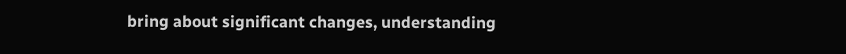bring about significant changes, understanding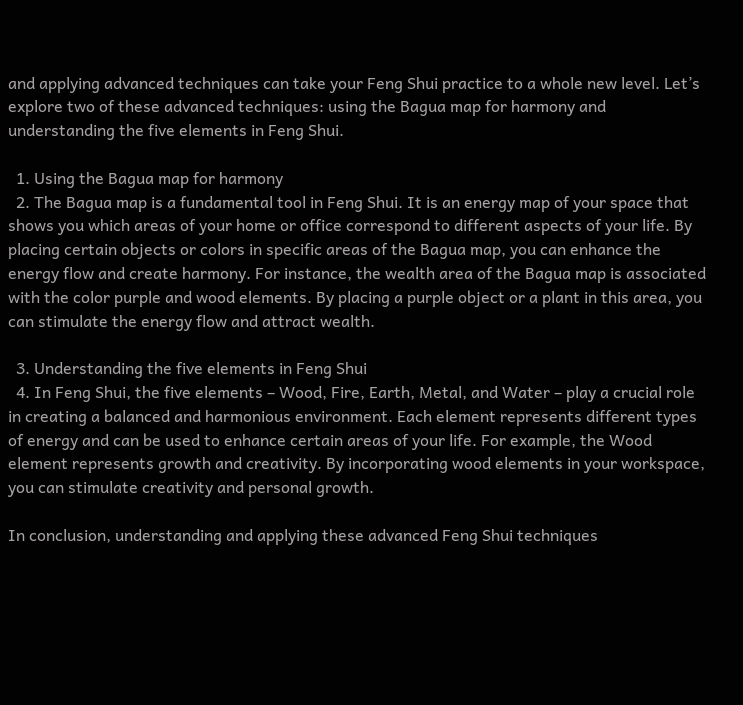and applying advanced techniques can take your Feng Shui practice to a whole new level. Let’s explore two of these advanced techniques: using the Bagua map for harmony and understanding the five elements in Feng Shui.

  1. Using the Bagua map for harmony
  2. The Bagua map is a fundamental tool in Feng Shui. It is an energy map of your space that shows you which areas of your home or office correspond to different aspects of your life. By placing certain objects or colors in specific areas of the Bagua map, you can enhance the energy flow and create harmony. For instance, the wealth area of the Bagua map is associated with the color purple and wood elements. By placing a purple object or a plant in this area, you can stimulate the energy flow and attract wealth.

  3. Understanding the five elements in Feng Shui
  4. In Feng Shui, the five elements – Wood, Fire, Earth, Metal, and Water – play a crucial role in creating a balanced and harmonious environment. Each element represents different types of energy and can be used to enhance certain areas of your life. For example, the Wood element represents growth and creativity. By incorporating wood elements in your workspace, you can stimulate creativity and personal growth.

In conclusion, understanding and applying these advanced Feng Shui techniques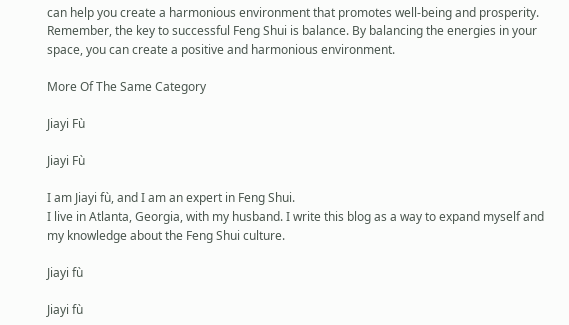can help you create a harmonious environment that promotes well-being and prosperity. Remember, the key to successful Feng Shui is balance. By balancing the energies in your space, you can create a positive and harmonious environment.

More Of The Same Category

Jiayi Fù

Jiayi Fù

I am Jiayi fù, and I am an expert in Feng Shui.
I live in Atlanta, Georgia, with my husband. I write this blog as a way to expand myself and my knowledge about the Feng Shui culture.

Jiayi fù

Jiayi fù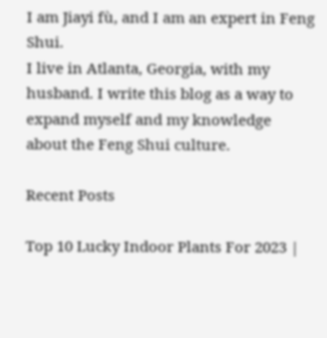I am Jiayi fù, and I am an expert in Feng Shui.
I live in Atlanta, Georgia, with my husband. I write this blog as a way to expand myself and my knowledge about the Feng Shui culture.

Recent Posts

Top 10 Lucky Indoor Plants For 2023 |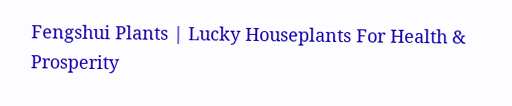Fengshui Plants | Lucky Houseplants For Health & Prosperity